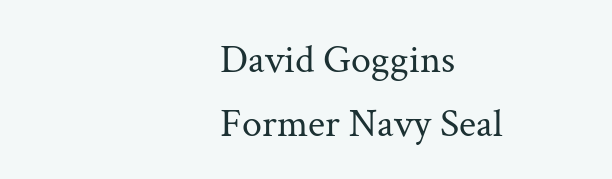David Goggins
Former Navy Seal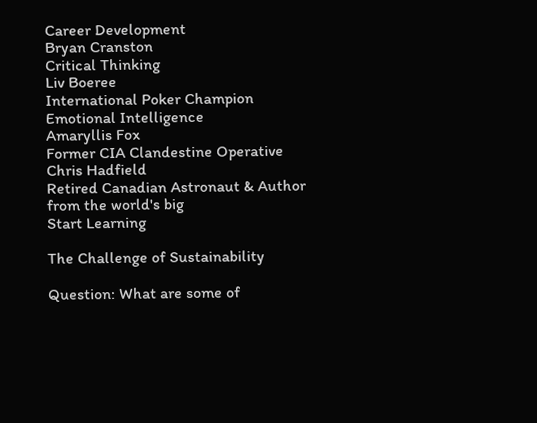Career Development
Bryan Cranston
Critical Thinking
Liv Boeree
International Poker Champion
Emotional Intelligence
Amaryllis Fox
Former CIA Clandestine Operative
Chris Hadfield
Retired Canadian Astronaut & Author
from the world's big
Start Learning

The Challenge of Sustainability

Question: What are some of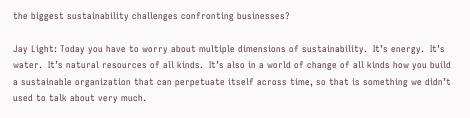the biggest sustainability challenges confronting businesses?

Jay Light: Today you have to worry about multiple dimensions of sustainability.  It’s energy.  It’s water.  It’s natural resources of all kinds.  It’s also in a world of change of all kinds how you build a sustainable organization that can perpetuate itself across time, so that is something we didn’t used to talk about very much.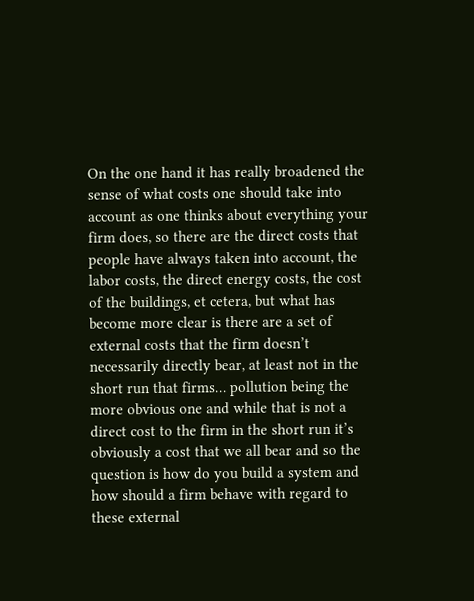On the one hand it has really broadened the sense of what costs one should take into account as one thinks about everything your firm does, so there are the direct costs that people have always taken into account, the labor costs, the direct energy costs, the cost of the buildings, et cetera, but what has become more clear is there are a set of external costs that the firm doesn’t necessarily directly bear, at least not in the short run that firms… pollution being the more obvious one and while that is not a direct cost to the firm in the short run it’s obviously a cost that we all bear and so the question is how do you build a system and how should a firm behave with regard to these external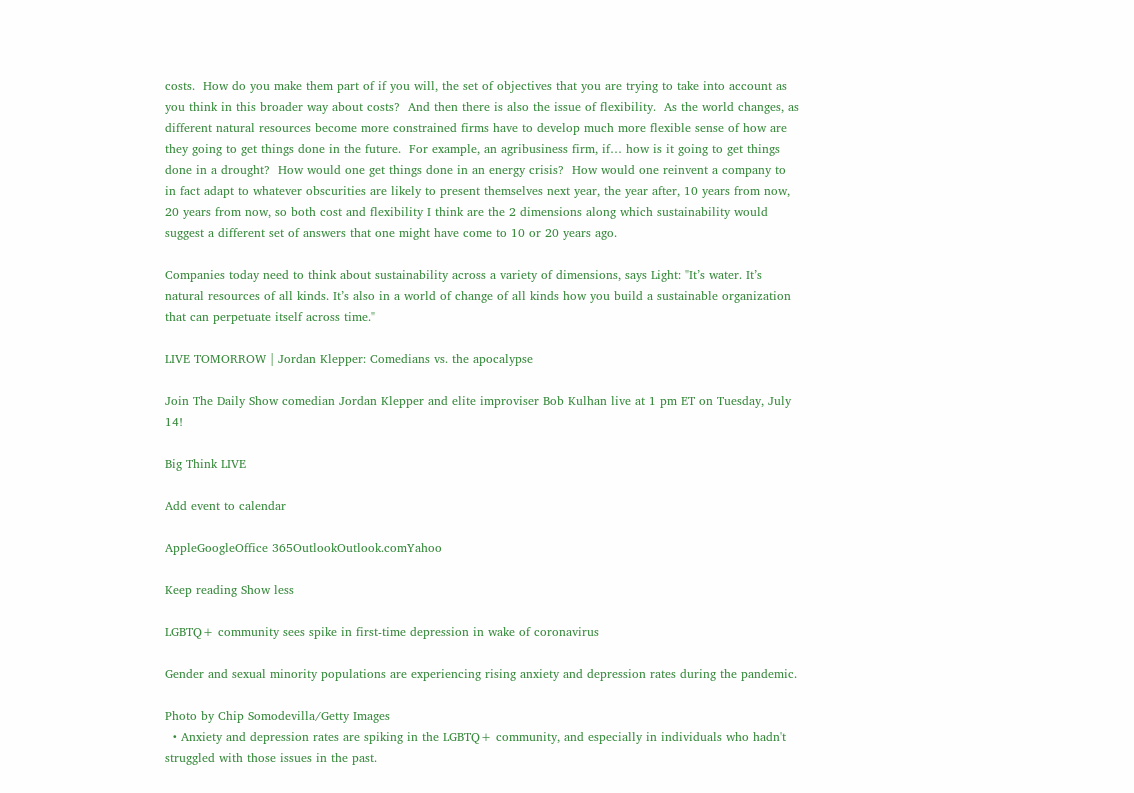costs.  How do you make them part of if you will, the set of objectives that you are trying to take into account as you think in this broader way about costs?  And then there is also the issue of flexibility.  As the world changes, as different natural resources become more constrained firms have to develop much more flexible sense of how are they going to get things done in the future.  For example, an agribusiness firm, if… how is it going to get things done in a drought?  How would one get things done in an energy crisis?  How would one reinvent a company to in fact adapt to whatever obscurities are likely to present themselves next year, the year after, 10 years from now, 20 years from now, so both cost and flexibility I think are the 2 dimensions along which sustainability would suggest a different set of answers that one might have come to 10 or 20 years ago.

Companies today need to think about sustainability across a variety of dimensions, says Light: "It’s water. It’s natural resources of all kinds. It’s also in a world of change of all kinds how you build a sustainable organization that can perpetuate itself across time."

LIVE TOMORROW | Jordan Klepper: Comedians vs. the apocalypse

Join The Daily Show comedian Jordan Klepper and elite improviser Bob Kulhan live at 1 pm ET on Tuesday, July 14!

Big Think LIVE

Add event to calendar

AppleGoogleOffice 365OutlookOutlook.comYahoo

Keep reading Show less

LGBTQ+ community sees spike in first-time depression in wake of coronavirus

Gender and sexual minority populations are experiencing rising anxiety and depression rates during the pandemic.

Photo by Chip Somodevilla/Getty Images
  • Anxiety and depression rates are spiking in the LGBTQ+ community, and especially in individuals who hadn't struggled with those issues in the past.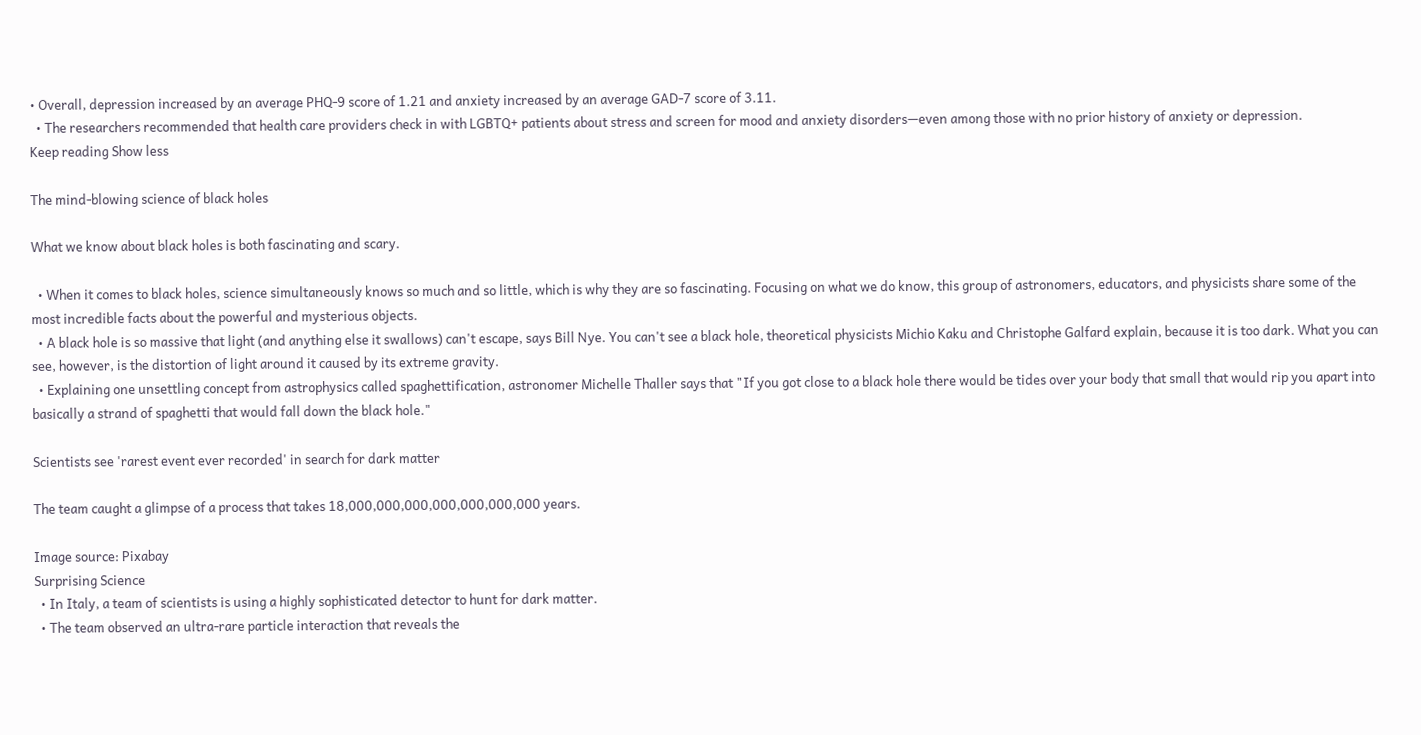• Overall, depression increased by an average PHQ-9 score of 1.21 and anxiety increased by an average GAD-7 score of 3.11.
  • The researchers recommended that health care providers check in with LGBTQ+ patients about stress and screen for mood and anxiety disorders—even among those with no prior history of anxiety or depression.
Keep reading Show less

The mind-blowing science of black holes

What we know about black holes is both fascinating and scary.

  • When it comes to black holes, science simultaneously knows so much and so little, which is why they are so fascinating. Focusing on what we do know, this group of astronomers, educators, and physicists share some of the most incredible facts about the powerful and mysterious objects.
  • A black hole is so massive that light (and anything else it swallows) can't escape, says Bill Nye. You can't see a black hole, theoretical physicists Michio Kaku and Christophe Galfard explain, because it is too dark. What you can see, however, is the distortion of light around it caused by its extreme gravity.
  • Explaining one unsettling concept from astrophysics called spaghettification, astronomer Michelle Thaller says that "If you got close to a black hole there would be tides over your body that small that would rip you apart into basically a strand of spaghetti that would fall down the black hole."

Scientists see 'rarest event ever recorded' in search for dark matter

The team caught a glimpse of a process that takes 18,000,000,000,000,000,000,000 years.

Image source: Pixabay
Surprising Science
  • In Italy, a team of scientists is using a highly sophisticated detector to hunt for dark matter.
  • The team observed an ultra-rare particle interaction that reveals the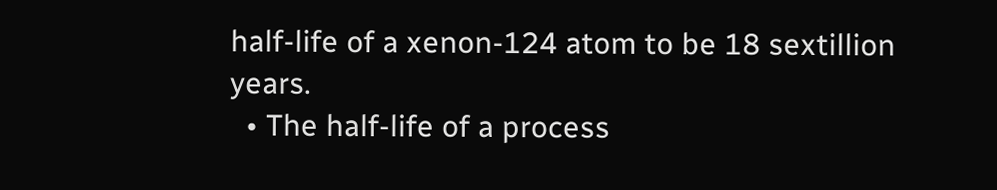half-life of a xenon-124 atom to be 18 sextillion years.
  • The half-life of a process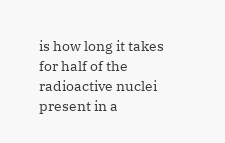is how long it takes for half of the radioactive nuclei present in a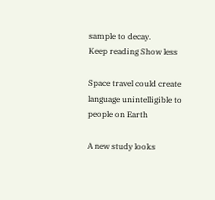sample to decay.
Keep reading Show less

Space travel could create language unintelligible to people on Earth

A new study looks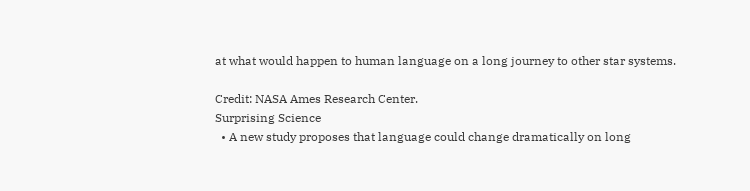at what would happen to human language on a long journey to other star systems.

Credit: NASA Ames Research Center.
Surprising Science
  • A new study proposes that language could change dramatically on long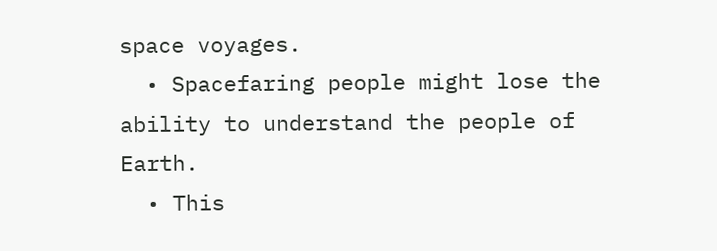space voyages.
  • Spacefaring people might lose the ability to understand the people of Earth.
  • This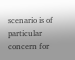scenario is of particular concern for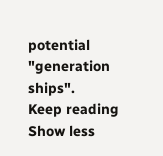potential "generation ships".
Keep reading Show less